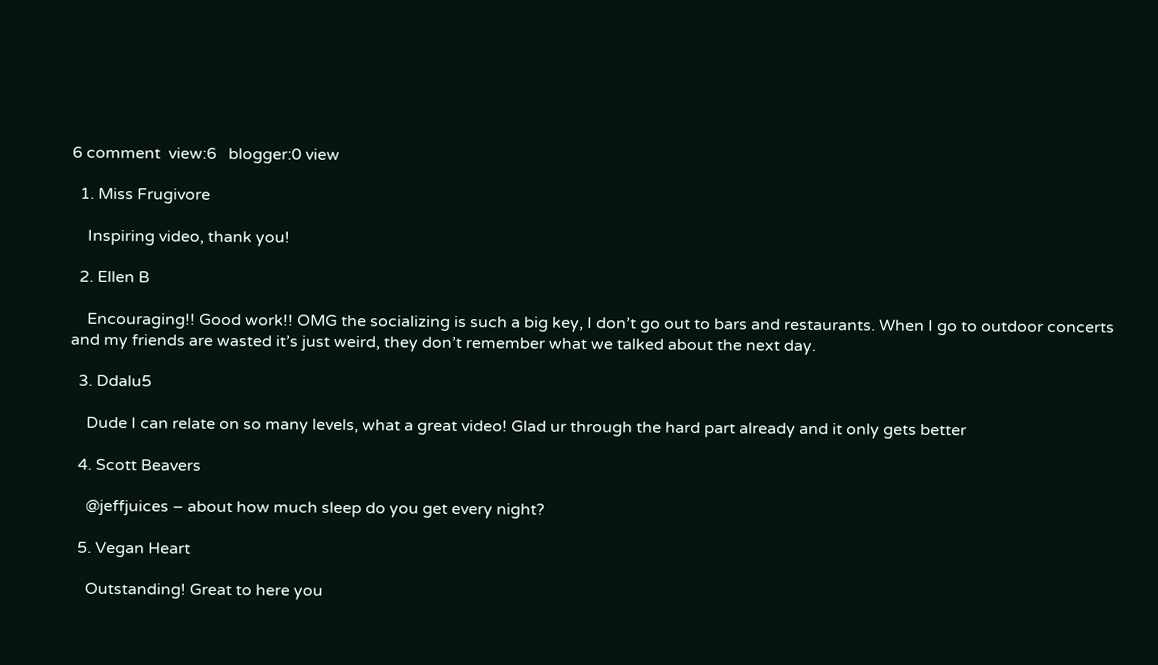6 comment  view:6   blogger:0 view

  1. Miss Frugivore

    Inspiring video, thank you!

  2. Ellen B

    Encouraging!! Good work!! OMG the socializing is such a big key, I don’t go out to bars and restaurants. When I go to outdoor concerts and my friends are wasted it’s just weird, they don’t remember what we talked about the next day.

  3. Ddalu5

    Dude I can relate on so many levels, what a great video! Glad ur through the hard part already and it only gets better

  4. Scott Beavers

    @jeffjuices – about how much sleep do you get every night?

  5. Vegan Heart

    Outstanding! Great to here you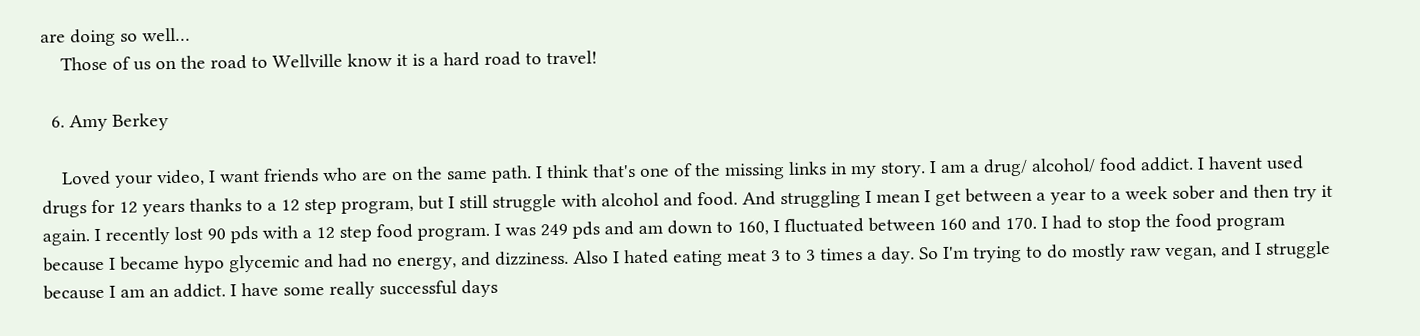are doing so well…
    Those of us on the road to Wellville know it is a hard road to travel!

  6. Amy Berkey

    Loved your video, I want friends who are on the same path. I think that's one of the missing links in my story. I am a drug/ alcohol/ food addict. I havent used drugs for 12 years thanks to a 12 step program, but I still struggle with alcohol and food. And struggling I mean I get between a year to a week sober and then try it again. I recently lost 90 pds with a 12 step food program. I was 249 pds and am down to 160, I fluctuated between 160 and 170. I had to stop the food program because I became hypo glycemic and had no energy, and dizziness. Also I hated eating meat 3 to 3 times a day. So I'm trying to do mostly raw vegan, and I struggle because I am an addict. I have some really successful days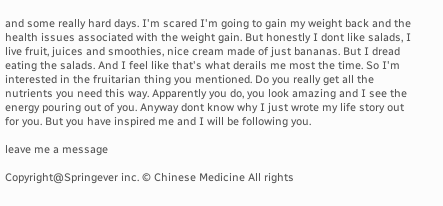and some really hard days. I'm scared I'm going to gain my weight back and the health issues associated with the weight gain. But honestly I dont like salads, I live fruit, juices and smoothies, nice cream made of just bananas. But I dread eating the salads. And I feel like that's what derails me most the time. So I'm interested in the fruitarian thing you mentioned. Do you really get all the nutrients you need this way. Apparently you do, you look amazing and I see the energy pouring out of you. Anyway dont know why I just wrote my life story out for you. But you have inspired me and I will be following you.

leave me a message

Copyright@Springever inc. © Chinese Medicine All rights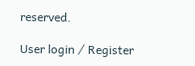reserved.

User login ⁄ Register